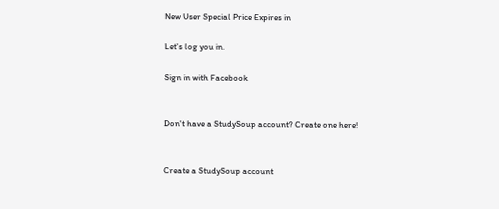New User Special Price Expires in

Let's log you in.

Sign in with Facebook


Don't have a StudySoup account? Create one here!


Create a StudySoup account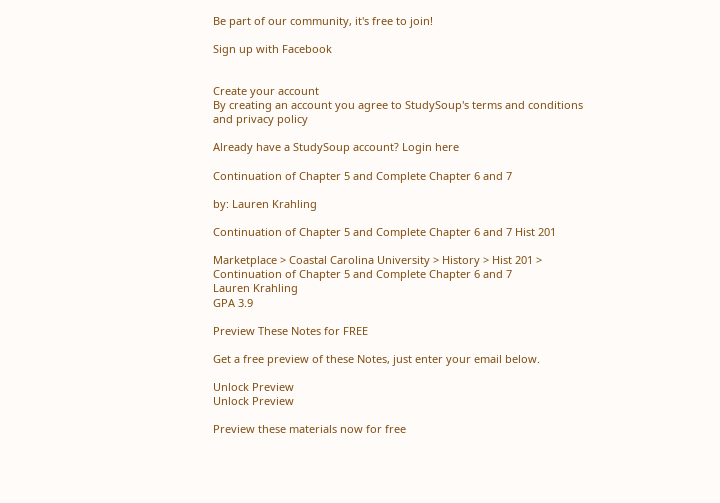Be part of our community, it's free to join!

Sign up with Facebook


Create your account
By creating an account you agree to StudySoup's terms and conditions and privacy policy

Already have a StudySoup account? Login here

Continuation of Chapter 5 and Complete Chapter 6 and 7

by: Lauren Krahling

Continuation of Chapter 5 and Complete Chapter 6 and 7 Hist 201

Marketplace > Coastal Carolina University > History > Hist 201 > Continuation of Chapter 5 and Complete Chapter 6 and 7
Lauren Krahling
GPA 3.9

Preview These Notes for FREE

Get a free preview of these Notes, just enter your email below.

Unlock Preview
Unlock Preview

Preview these materials now for free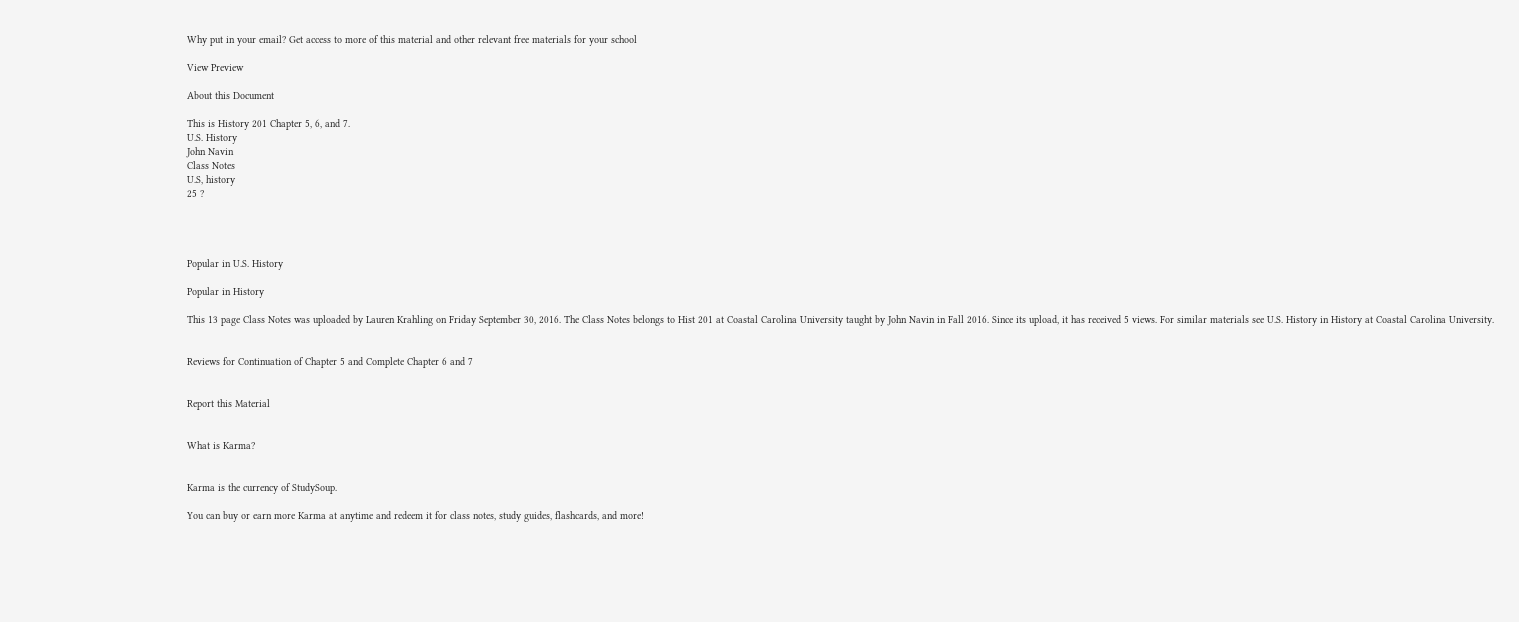Why put in your email? Get access to more of this material and other relevant free materials for your school

View Preview

About this Document

This is History 201 Chapter 5, 6, and 7.
U.S. History
John Navin
Class Notes
U.S, history
25 ?




Popular in U.S. History

Popular in History

This 13 page Class Notes was uploaded by Lauren Krahling on Friday September 30, 2016. The Class Notes belongs to Hist 201 at Coastal Carolina University taught by John Navin in Fall 2016. Since its upload, it has received 5 views. For similar materials see U.S. History in History at Coastal Carolina University.


Reviews for Continuation of Chapter 5 and Complete Chapter 6 and 7


Report this Material


What is Karma?


Karma is the currency of StudySoup.

You can buy or earn more Karma at anytime and redeem it for class notes, study guides, flashcards, and more!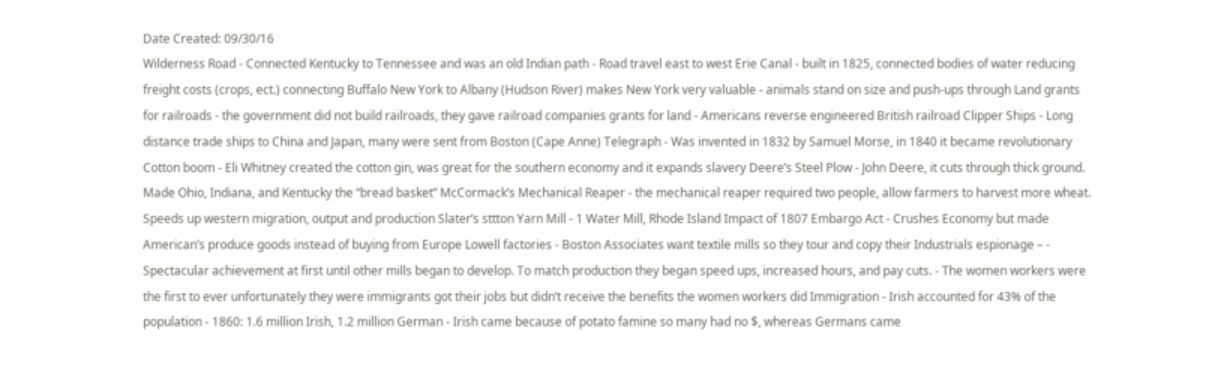Date Created: 09/30/16
Wilderness Road - Connected Kentucky to Tennessee and was an old Indian path - Road travel east to west Erie Canal - built in 1825, connected bodies of water reducing freight costs (crops, ect.) connecting Buffalo New York to Albany (Hudson River) makes New York very valuable - animals stand on size and push-ups through Land grants for railroads - the government did not build railroads, they gave railroad companies grants for land - Americans reverse engineered British railroad Clipper Ships - Long distance trade ships to China and Japan, many were sent from Boston (Cape Anne) Telegraph - Was invented in 1832 by Samuel Morse, in 1840 it became revolutionary Cotton boom - Eli Whitney created the cotton gin, was great for the southern economy and it expands slavery Deere’s Steel Plow - John Deere, it cuts through thick ground. Made Ohio, Indiana, and Kentucky the “bread basket” McCormack’s Mechanical Reaper - the mechanical reaper required two people, allow farmers to harvest more wheat. Speeds up western migration, output and production Slater’s sttton Yarn Mill - 1 Water Mill, Rhode Island Impact of 1807 Embargo Act - Crushes Economy but made American’s produce goods instead of buying from Europe Lowell factories - Boston Associates want textile mills so they tour and copy their Industrials espionage – - Spectacular achievement at first until other mills began to develop. To match production they began speed ups, increased hours, and pay cuts. - The women workers were the first to ever unfortunately they were immigrants got their jobs but didn’t receive the benefits the women workers did Immigration - Irish accounted for 43% of the population - 1860: 1.6 million Irish, 1.2 million German - Irish came because of potato famine so many had no $, whereas Germans came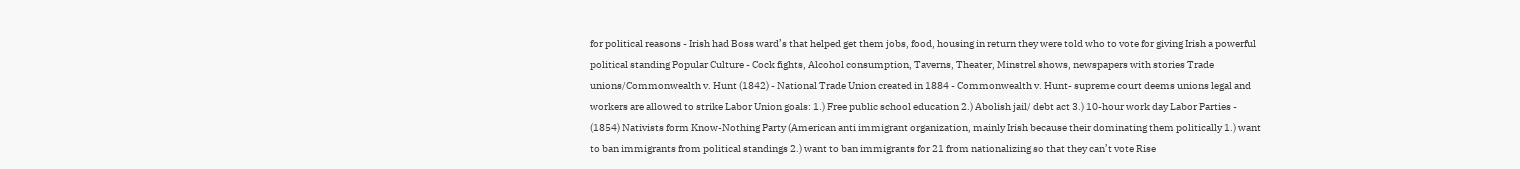for political reasons - Irish had Boss ward’s that helped get them jobs, food, housing in return they were told who to vote for giving Irish a powerful political standing Popular Culture - Cock fights, Alcohol consumption, Taverns, Theater, Minstrel shows, newspapers with stories Trade unions/Commonwealth v. Hunt (1842) - National Trade Union created in 1884 - Commonwealth v. Hunt- supreme court deems unions legal and workers are allowed to strike Labor Union goals: 1.) Free public school education 2.) Abolish jail/ debt act 3.) 10-hour work day Labor Parties - (1854) Nativists form Know-Nothing Party (American anti immigrant organization, mainly Irish because their dominating them politically 1.) want to ban immigrants from political standings 2.) want to ban immigrants for 21 from nationalizing so that they can’t vote Rise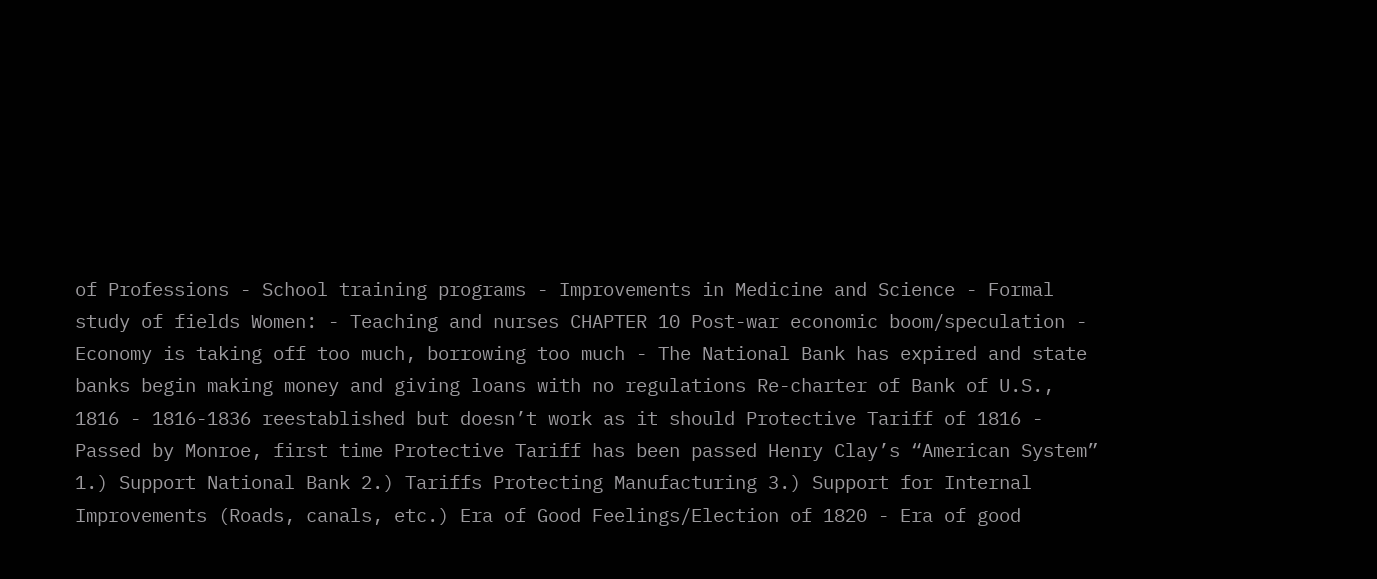of Professions - School training programs - Improvements in Medicine and Science - Formal study of fields Women: - Teaching and nurses CHAPTER 10 Post-war economic boom/speculation - Economy is taking off too much, borrowing too much - The National Bank has expired and state banks begin making money and giving loans with no regulations Re-charter of Bank of U.S., 1816 - 1816-1836 reestablished but doesn’t work as it should Protective Tariff of 1816 - Passed by Monroe, first time Protective Tariff has been passed Henry Clay’s “American System” 1.) Support National Bank 2.) Tariffs Protecting Manufacturing 3.) Support for Internal Improvements (Roads, canals, etc.) Era of Good Feelings/Election of 1820 - Era of good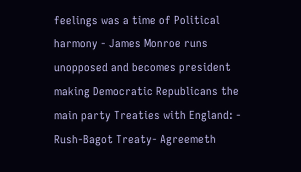feelings was a time of Political harmony - James Monroe runs unopposed and becomes president making Democratic Republicans the main party Treaties with England: - Rush-Bagot Treaty- Agreemeth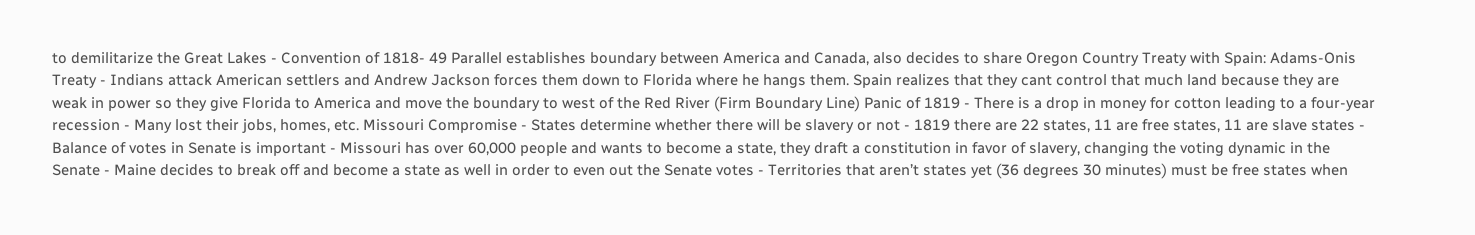to demilitarize the Great Lakes - Convention of 1818- 49 Parallel establishes boundary between America and Canada, also decides to share Oregon Country Treaty with Spain: Adams-Onis Treaty - Indians attack American settlers and Andrew Jackson forces them down to Florida where he hangs them. Spain realizes that they cant control that much land because they are weak in power so they give Florida to America and move the boundary to west of the Red River (Firm Boundary Line) Panic of 1819 - There is a drop in money for cotton leading to a four-year recession - Many lost their jobs, homes, etc. Missouri Compromise - States determine whether there will be slavery or not - 1819 there are 22 states, 11 are free states, 11 are slave states - Balance of votes in Senate is important - Missouri has over 60,000 people and wants to become a state, they draft a constitution in favor of slavery, changing the voting dynamic in the Senate - Maine decides to break off and become a state as well in order to even out the Senate votes - Territories that aren’t states yet (36 degrees 30 minutes) must be free states when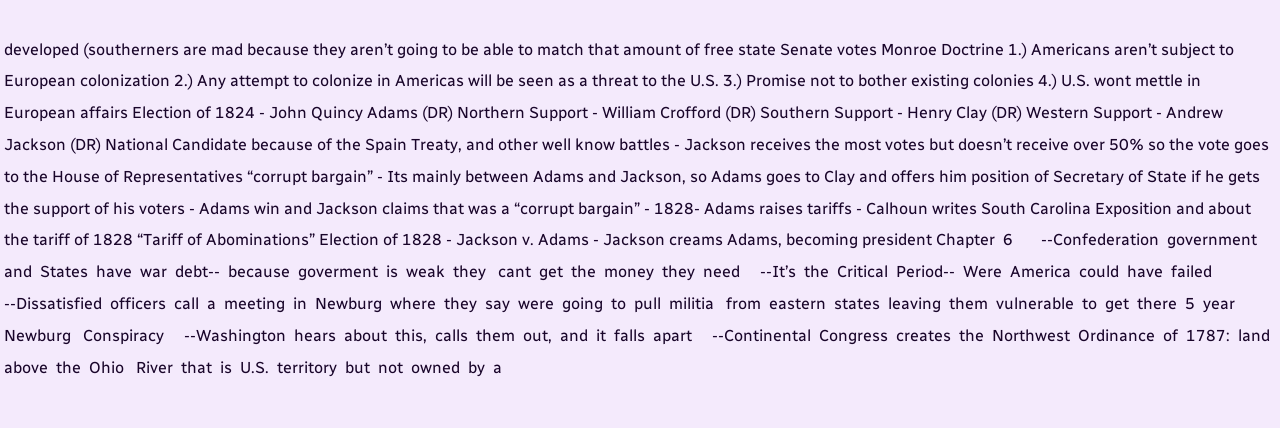developed (southerners are mad because they aren’t going to be able to match that amount of free state Senate votes Monroe Doctrine 1.) Americans aren’t subject to European colonization 2.) Any attempt to colonize in Americas will be seen as a threat to the U.S. 3.) Promise not to bother existing colonies 4.) U.S. wont mettle in European affairs Election of 1824 - John Quincy Adams (DR) Northern Support - William Crofford (DR) Southern Support - Henry Clay (DR) Western Support - Andrew Jackson (DR) National Candidate because of the Spain Treaty, and other well know battles - Jackson receives the most votes but doesn’t receive over 50% so the vote goes to the House of Representatives “corrupt bargain” - Its mainly between Adams and Jackson, so Adams goes to Clay and offers him position of Secretary of State if he gets the support of his voters - Adams win and Jackson claims that was a “corrupt bargain” - 1828- Adams raises tariffs - Calhoun writes South Carolina Exposition and about the tariff of 1828 “Tariff of Abominations” Election of 1828 - Jackson v. Adams - Jackson creams Adams, becoming president Chapter  6       -‐Confederation  government  and  States  have  war  debt-‐  because  goverment  is  weak  they   cant  get  the  money  they  need     -‐It’s  the  Critical  Period-‐  Were  America  could  have  failed     -‐Dissatisfied  officers  call  a  meeting  in  Newburg  where  they  say  were  going  to  pull  militia   from  eastern  states  leaving  them  vulnerable  to  get  there  5  year   Newburg   Conspiracy     -‐Washington  hears  about  this,  calls  them  out,  and  it  falls  apart     -‐Continental  Congress  creates  the  Northwest  Ordinance  of  1787:  land  above  the  Ohio   River  that  is  U.S.  territory  but  not  owned  by  a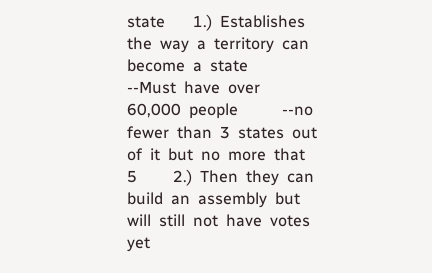state       1.)  Establishes  the  way  a  territory  can  become  a  state         -‐Must  have  over  60,000  people           -‐no  fewer  than  3  states  out  of  it  but  no  more  that  5         2.)  Then  they  can  build  an  assembly  but  will  still  not  have  votes  yet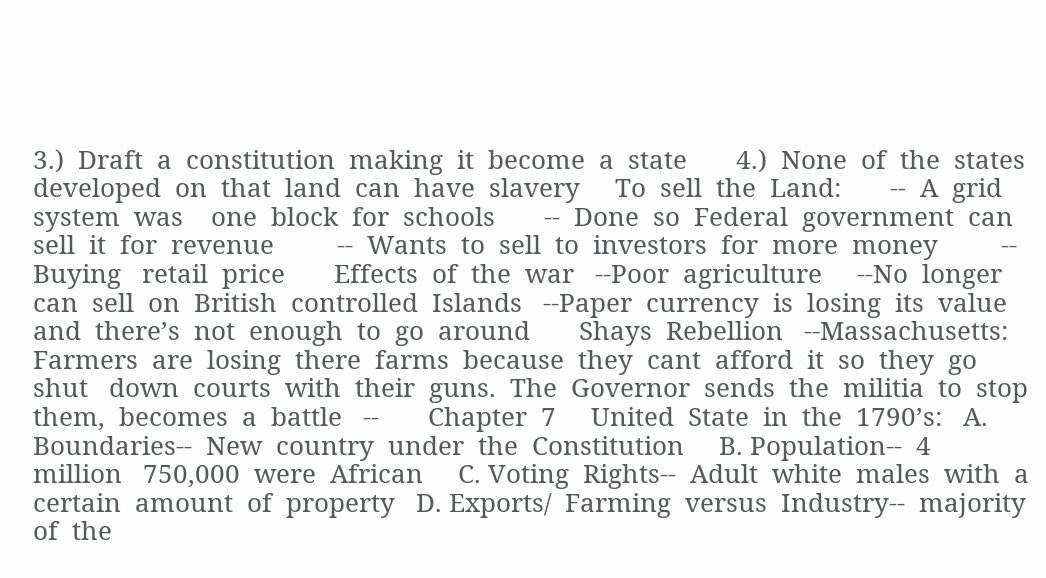3.)  Draft  a  constitution  making  it  become  a  state       4.)  None  of  the  states  developed  on  that  land  can  have  slavery     To  sell  the  Land:       -‐  A  grid  system  was    one  block  for  schools       -‐  Done  so  Federal  government  can  sell  it  for  revenue         -‐  Wants  to  sell  to  investors  for  more  money         -‐  Buying   retail  price       Effects  of  the  war   -‐Poor  agriculture     -‐No  longer  can  sell  on  British  controlled  Islands   -‐Paper  currency  is  losing  its  value  and  there’s  not  enough  to  go  around       Shays  Rebellion   -‐Massachusetts:  Farmers  are  losing  there  farms  because  they  cant  afford  it  so  they  go  shut   down  courts  with  their  guns.  The  Governor  sends  the  militia  to  stop  them,  becomes  a  battle   -‐       Chapter  7     United  State  in  the  1790’s:   A. Boundaries-‐  New  country  under  the  Constitution     B. Population-‐  4  million   750,000  were  African     C. Voting  Rights-‐  Adult  white  males  with  a  certain  amount  of  property   D. Exports/  Farming  versus  Industry-‐  majority  of  the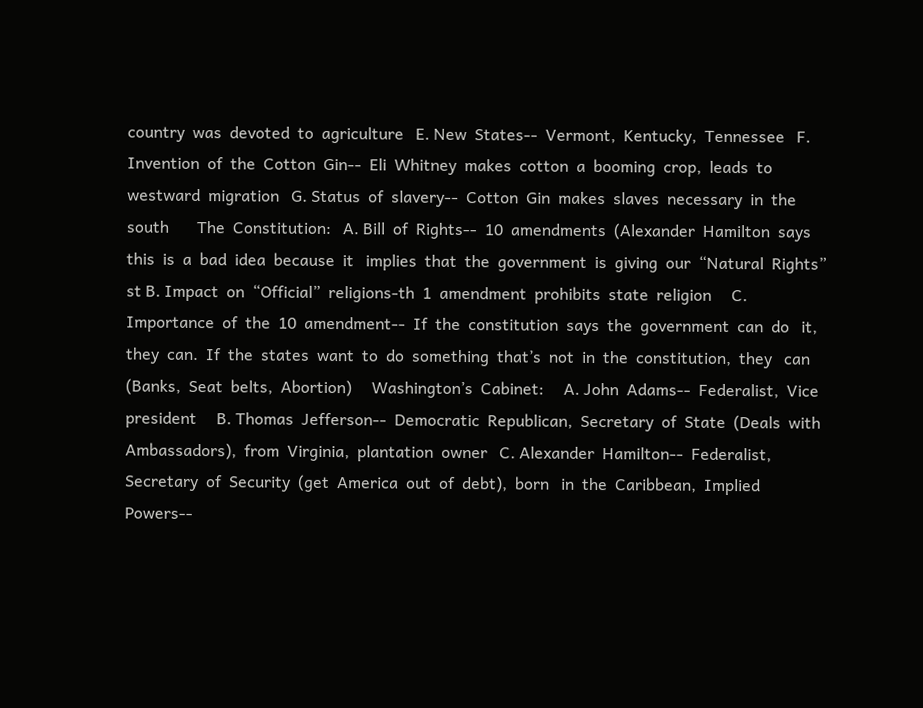country  was  devoted  to  agriculture   E. New  States-‐  Vermont,  Kentucky,  Tennessee   F. Invention  of  the  Cotton  Gin-‐  Eli  Whitney  makes  cotton  a  booming  crop,  leads  to   westward  migration   G. Status  of  slavery-‐  Cotton  Gin  makes  slaves  necessary  in  the  south       The  Constitution:   A. Bill  of  Rights-‐  10  amendments  (Alexander  Hamilton  says  this  is  a  bad  idea  because  it   implies  that  the  government  is  giving  our  “Natural  Rights”   st B. Impact  on  “Official”  religions-th  1  amendment  prohibits  state  religion     C. Importance  of  the  10  amendment-‐  If  the  constitution  says  the  government  can  do   it,  they  can.  If  the  states  want  to  do  something  that’s  not  in  the  constitution,  they   can  (Banks,  Seat  belts,  Abortion)     Washington’s  Cabinet:     A. John  Adams-‐  Federalist,  Vice  president     B. Thomas  Jefferson-‐  Democratic  Republican,  Secretary  of  State  (Deals  with   Ambassadors),  from  Virginia,  plantation  owner   C. Alexander  Hamilton-‐  Federalist,  Secretary  of  Security  (get  America  out  of  debt),  born   in  the  Caribbean,  Implied  Powers-‐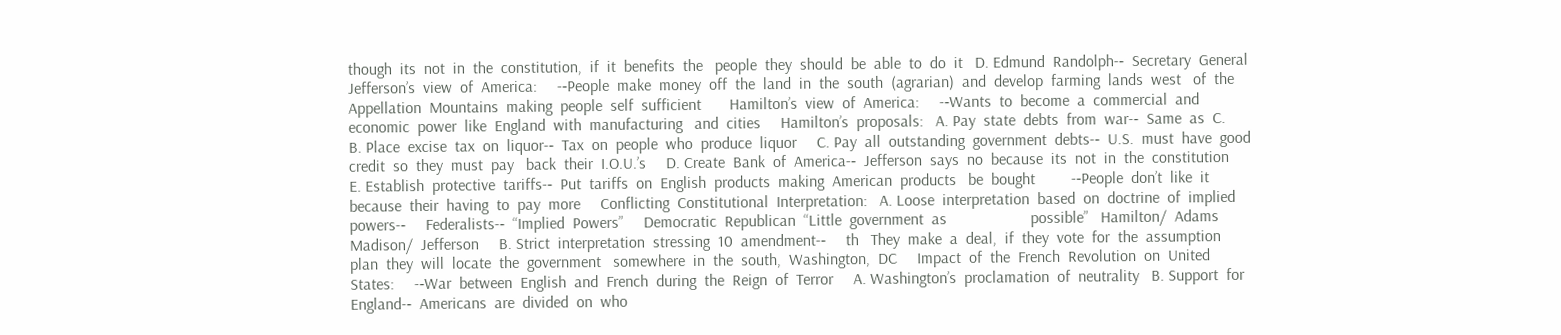though  its  not  in  the  constitution,  if  it  benefits  the   people  they  should  be  able  to  do  it   D. Edmund  Randolph-‐  Secretary  General       Jefferson’s  view  of  America:     -‐People  make  money  off  the  land  in  the  south  (agrarian)  and  develop  farming  lands  west   of  the  Appellation  Mountains  making  people  self  sufficient       Hamilton’s  view  of  America:     -‐Wants  to  become  a  commercial  and  economic  power  like  England  with  manufacturing   and  cities     Hamilton’s  proposals:   A. Pay  state  debts  from  war-‐  Same  as  C.     B. Place  excise  tax  on  liquor-‐  Tax  on  people  who  produce  liquor     C. Pay  all  outstanding  government  debts-‐  U.S.  must  have  good  credit  so  they  must  pay   back  their  I.O.U.’s     D. Create  Bank  of  America-‐  Jefferson  says  no  because  its  not  in  the  constitution     E. Establish  protective  tariffs-‐  Put  tariffs  on  English  products  making  American  products   be  bought         -‐People  don’t  like  it  because  their  having  to  pay  more     Conflicting  Constitutional  Interpretation:   A. Loose  interpretation  based  on  doctrine  of  implied  powers-‐     Federalists-‐  “Implied  Powers”     Democratic  Republican  “Little  government  as                     possible”   Hamilton/  Adams         Madison/  Jefferson     B. Strict  interpretation  stressing  10  amendment-‐     th   They  make  a  deal,  if  they  vote  for  the  assumption  plan  they  will  locate  the  government   somewhere  in  the  south,  Washington,  DC     Impact  of  the  French  Revolution  on  United  States:     -‐War  between  English  and  French  during  the  Reign  of  Terror     A. Washington’s  proclamation  of  neutrality   B. Support  for  England-‐  Americans  are  divided  on  who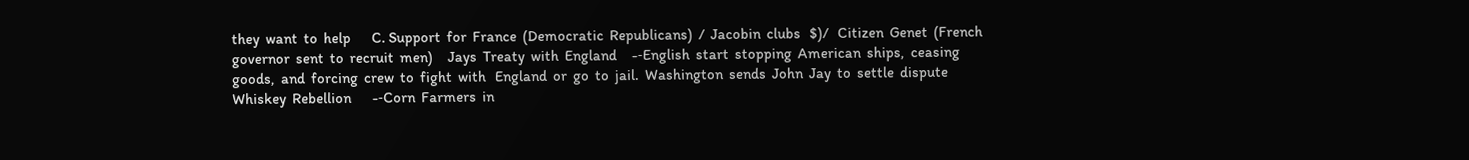they  want  to  help       C. Support  for  France  (Democratic  Republicans)  /  Jacobin  clubs   $)/   Citizen  Genet  (French  governor  sent  to  recruit  men)     Jays  Treaty  with  England     -‐English  start  stopping  American  ships,  ceasing  goods,  and  forcing  crew  to  fight  with   England  or  go  to  jail.  Washington  sends  John  Jay  to  settle  dispute       Whiskey  Rebellion       -‐Corn  Farmers  in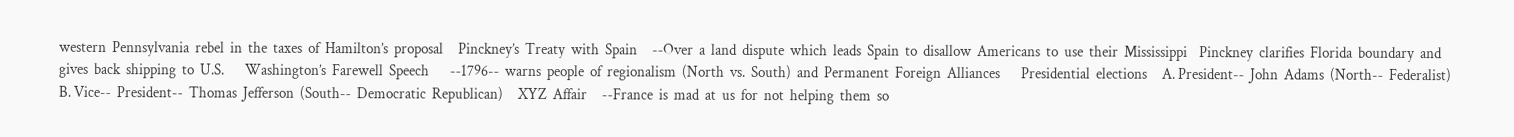western  Pennsylvania  rebel  in  the  taxes  of  Hamilton’s  proposal     Pinckney’s  Treaty  with  Spain     -‐Over  a  land  dispute  which  leads  Spain  to  disallow  Americans  to  use  their  Mississippi    Pinckney  clarifies  Florida  boundary  and  gives  back  shipping  to  U.S.       Washington’s  Farewell  Speech       -‐1796-‐  warns  people  of  regionalism  (North  vs.  South)  and  Permanent  Foreign  Alliances       Presidential  elections     A. President-‐  John  Adams  (North-‐  Federalist)   B. Vice-‐  President-‐  Thomas  Jefferson  (South-‐  Democratic  Republican)     XYZ  Affair     -‐France  is  mad  at  us  for  not  helping  them  so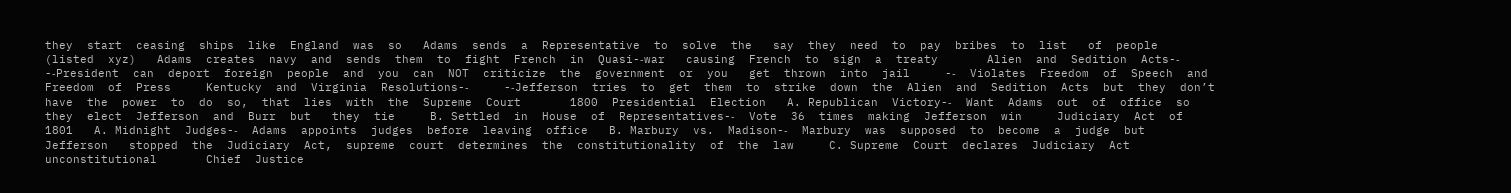they  start  ceasing  ships  like  England  was  so   Adams  sends  a  Representative  to  solve  the   say  they  need  to  pay  bribes  to  list   of  people  (listed  xyz)   Adams  creates  navy  and  sends  them  to  fight  French  in  Quasi-‐war   causing  French  to  sign  a  treaty       Alien  and  Sedition  Acts-‐     -‐President  can  deport  foreign  people  and  you  can  NOT  criticize  the  government  or  you   get  thrown  into  jail     -‐  Violates  Freedom  of  Speech  and  Freedom  of  Press     Kentucky  and  Virginia  Resolutions-‐     -‐Jefferson  tries  to  get  them  to  strike  down  the  Alien  and  Sedition  Acts  but  they  don’t   have  the  power  to  do  so,  that  lies  with  the  Supreme  Court       1800  Presidential  Election   A. Republican  Victory-‐  Want  Adams  out  of  office  so  they  elect  Jefferson  and  Burr  but   they  tie     B. Settled  in  House  of  Representatives-‐  Vote  36  times  making  Jefferson  win     Judiciary  Act  of  1801   A. Midnight  Judges-‐  Adams  appoints  judges  before  leaving  office   B. Marbury  vs.  Madison-‐  Marbury  was  supposed  to  become  a  judge  but  Jefferson   stopped  the  Judiciary  Act,  supreme  court  determines  the  constitutionality  of  the  law     C. Supreme  Court  declares  Judiciary  Act  unconstitutional       Chief  Justice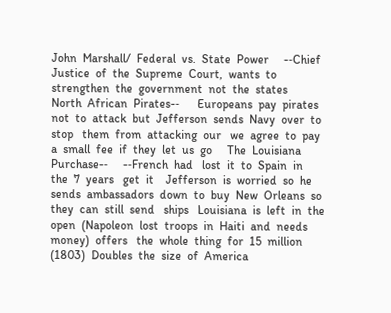John  Marshall/  Federal  vs.  State  Power     -‐Chief  Justice  of  the  Supreme  Court,  wants  to  strengthen  the  government  not  the  states     North  African  Pirates-‐      Europeans  pay  pirates  not  to  attack  but  Jefferson  sends  Navy  over  to  stop   them  from  attacking  our   we  agree  to  pay  a  small  fee  if  they  let  us  go     The  Louisiana  Purchase-‐     -‐French  had   lost  it  to  Spain  in  the  7  years   get  it    Jefferson  is  worried  so  he  sends  ambassadors  down  to  buy  New  Orleans  so  they  can  still  send   ships   Louisiana  is  left  in  the  open  (Napoleon  lost  troops  in  Haiti  and  needs  money)  offers   the  whole  thing  for  15  million  (1803)  Doubles  the  size  of  America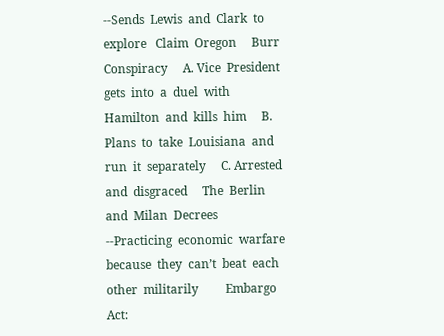-‐Sends  Lewis  and  Clark  to  explore   Claim  Oregon     Burr  Conspiracy     A. Vice  President  gets  into  a  duel  with  Hamilton  and  kills  him     B. Plans  to  take  Louisiana  and  run  it  separately     C. Arrested  and  disgraced     The  Berlin  and  Milan  Decrees     -‐Practicing  economic  warfare  because  they  can’t  beat  each  other  militarily         Embargo  Act: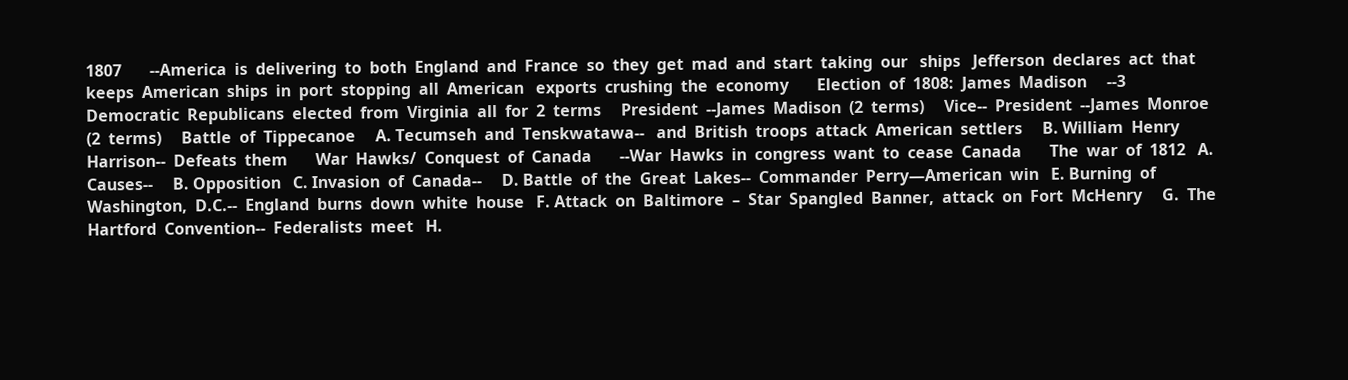1807       -‐America  is  delivering  to  both  England  and  France  so  they  get  mad  and  start  taking  our   ships   Jefferson  declares  act  that  keeps  American  ships  in  port  stopping  all  American   exports  crushing  the  economy       Election  of  1808:  James  Madison     -‐3  Democratic  Republicans  elected  from  Virginia  all  for  2  terms     President  -‐James  Madison  (2  terms)     Vice-‐  President  -‐James  Monroe  (2  terms)     Battle  of  Tippecanoe     A. Tecumseh  and  Tenskwatawa-‐   and  British  troops  attack  American  settlers     B. William  Henry  Harrison-‐  Defeats  them       War  Hawks/  Conquest  of  Canada       -‐War  Hawks  in  congress  want  to  cease  Canada       The  war  of  1812   A. Causes-‐     B. Opposition   C. Invasion  of  Canada-‐     D. Battle  of  the  Great  Lakes-‐  Commander  Perry—American  win   E. Burning  of  Washington,  D.C.-‐  England  burns  down  white  house   F. Attack  on  Baltimore  –  Star  Spangled  Banner,  attack  on  Fort  McHenry     G.  The  Hartford  Convention-‐  Federalists  meet   H.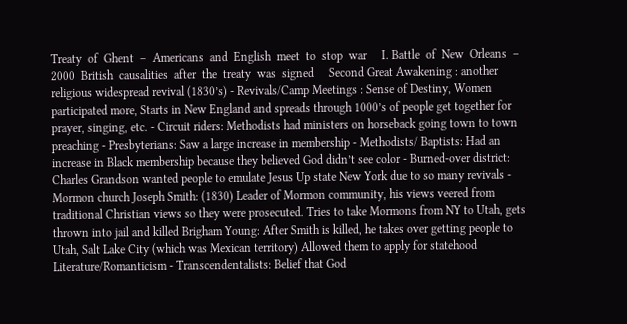Treaty  of  Ghent  –  Americans  and  English  meet  to  stop  war     I. Battle  of  New  Orleans  –  2000  British  causalities  after  the  treaty  was  signed     Second Great Awakening : another religious widespread revival (1830’s) - Revivals/Camp Meetings : Sense of Destiny, Women participated more, Starts in New England and spreads through 1000’s of people get together for prayer, singing, etc. - Circuit riders: Methodists had ministers on horseback going town to town preaching - Presbyterians: Saw a large increase in membership - Methodists/ Baptists: Had an increase in Black membership because they believed God didn’t see color - Burned-over district: Charles Grandson wanted people to emulate Jesus Up state New York due to so many revivals - Mormon church Joseph Smith: (1830) Leader of Mormon community, his views veered from traditional Christian views so they were prosecuted. Tries to take Mormons from NY to Utah, gets thrown into jail and killed Brigham Young: After Smith is killed, he takes over getting people to Utah, Salt Lake City (which was Mexican territory) Allowed them to apply for statehood Literature/Romanticism - Transcendentalists: Belief that God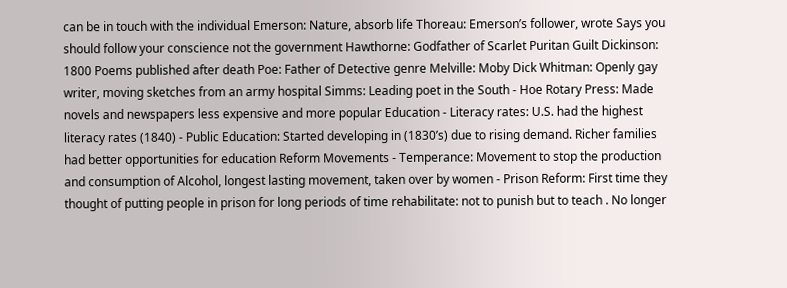can be in touch with the individual Emerson: Nature, absorb life Thoreau: Emerson’s follower, wrote Says you should follow your conscience not the government Hawthorne: Godfather of Scarlet Puritan Guilt Dickinson: 1800 Poems published after death Poe: Father of Detective genre Melville: Moby Dick Whitman: Openly gay writer, moving sketches from an army hospital Simms: Leading poet in the South - Hoe Rotary Press: Made novels and newspapers less expensive and more popular Education - Literacy rates: U.S. had the highest literacy rates (1840) - Public Education: Started developing in (1830’s) due to rising demand. Richer families had better opportunities for education Reform Movements - Temperance: Movement to stop the production and consumption of Alcohol, longest lasting movement, taken over by women - Prison Reform: First time they thought of putting people in prison for long periods of time rehabilitate: not to punish but to teach . No longer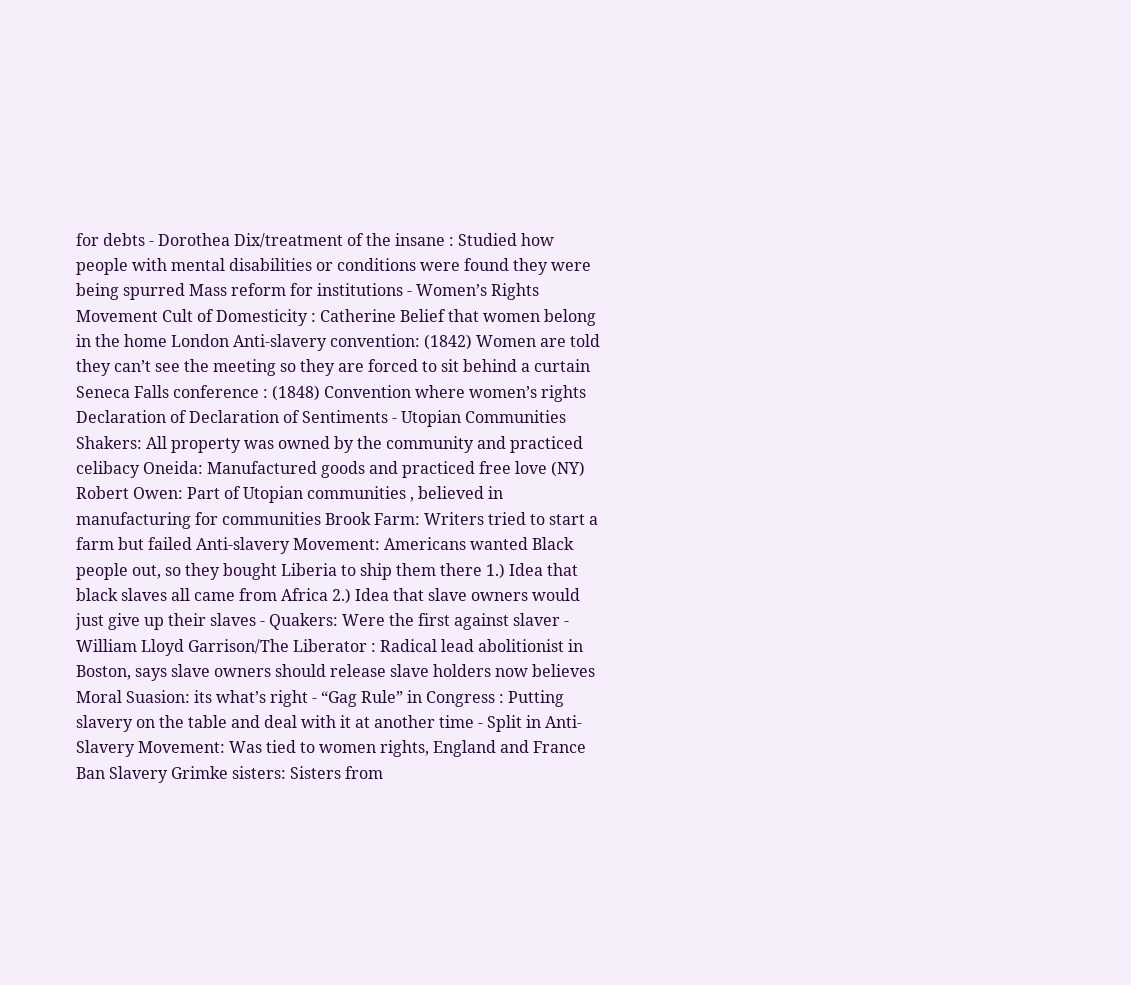for debts - Dorothea Dix/treatment of the insane : Studied how people with mental disabilities or conditions were found they were being spurred Mass reform for institutions - Women’s Rights Movement Cult of Domesticity : Catherine Belief that women belong in the home London Anti-slavery convention: (1842) Women are told they can’t see the meeting so they are forced to sit behind a curtain Seneca Falls conference : (1848) Convention where women’s rights Declaration of Declaration of Sentiments - Utopian Communities Shakers: All property was owned by the community and practiced celibacy Oneida: Manufactured goods and practiced free love (NY) Robert Owen: Part of Utopian communities , believed in manufacturing for communities Brook Farm: Writers tried to start a farm but failed Anti-slavery Movement: Americans wanted Black people out, so they bought Liberia to ship them there 1.) Idea that black slaves all came from Africa 2.) Idea that slave owners would just give up their slaves - Quakers: Were the first against slaver - William Lloyd Garrison/The Liberator : Radical lead abolitionist in Boston, says slave owners should release slave holders now believes Moral Suasion: its what’s right - “Gag Rule” in Congress : Putting slavery on the table and deal with it at another time - Split in Anti-Slavery Movement: Was tied to women rights, England and France Ban Slavery Grimke sisters: Sisters from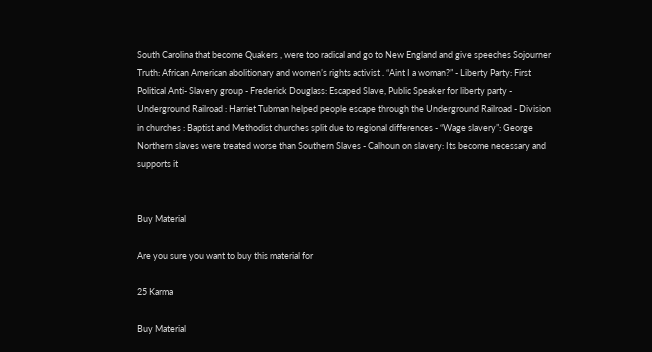South Carolina that become Quakers , were too radical and go to New England and give speeches Sojourner Truth: African American abolitionary and women’s rights activist . “Aint I a woman?” - Liberty Party: First Political Anti- Slavery group - Frederick Douglass: Escaped Slave, Public Speaker for liberty party - Underground Railroad : Harriet Tubman helped people escape through the Underground Railroad - Division in churches : Baptist and Methodist churches split due to regional differences - “Wage slavery”: George Northern slaves were treated worse than Southern Slaves - Calhoun on slavery: Its become necessary and supports it


Buy Material

Are you sure you want to buy this material for

25 Karma

Buy Material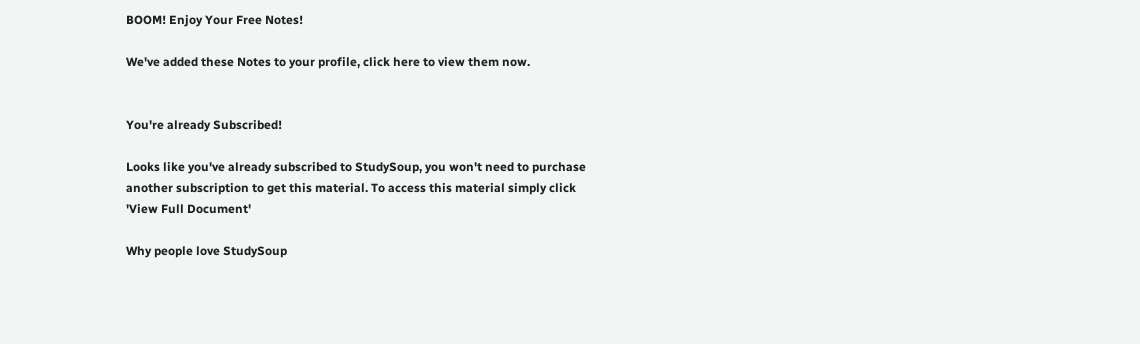BOOM! Enjoy Your Free Notes!

We've added these Notes to your profile, click here to view them now.


You're already Subscribed!

Looks like you've already subscribed to StudySoup, you won't need to purchase another subscription to get this material. To access this material simply click 'View Full Document'

Why people love StudySoup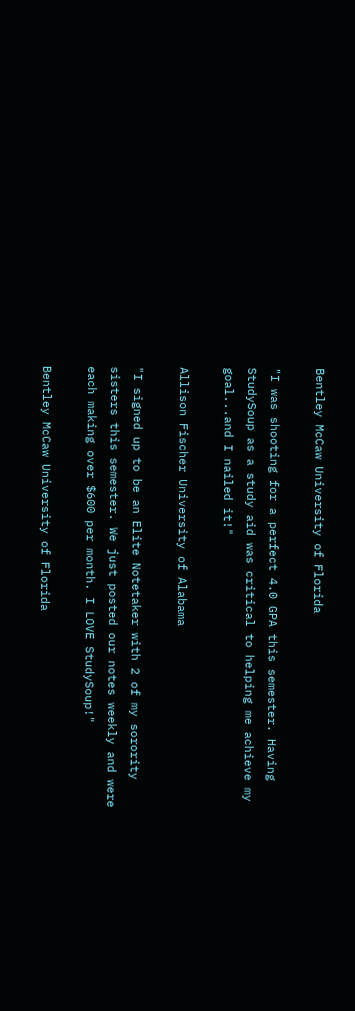Bentley McCaw University of Florida

"I was shooting for a perfect 4.0 GPA this semester. Having StudySoup as a study aid was critical to helping me achieve my goal...and I nailed it!"

Allison Fischer University of Alabama

"I signed up to be an Elite Notetaker with 2 of my sorority sisters this semester. We just posted our notes weekly and were each making over $600 per month. I LOVE StudySoup!"

Bentley McCaw University of Florida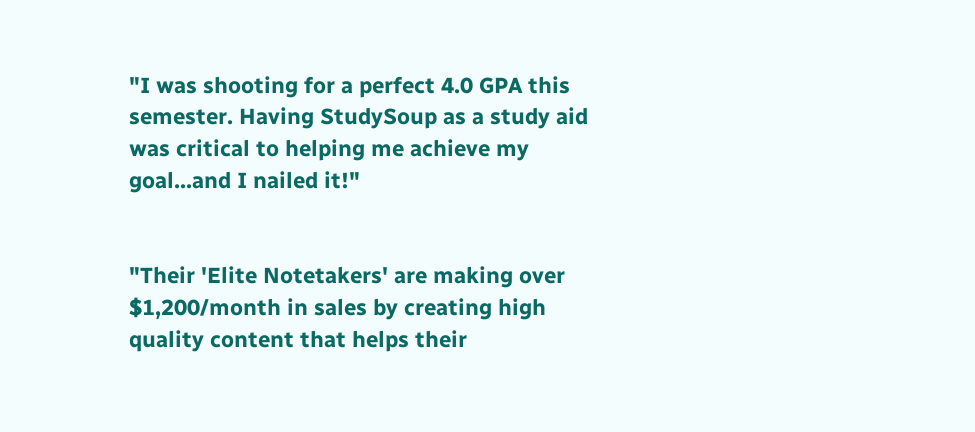"I was shooting for a perfect 4.0 GPA this semester. Having StudySoup as a study aid was critical to helping me achieve my goal...and I nailed it!"


"Their 'Elite Notetakers' are making over $1,200/month in sales by creating high quality content that helps their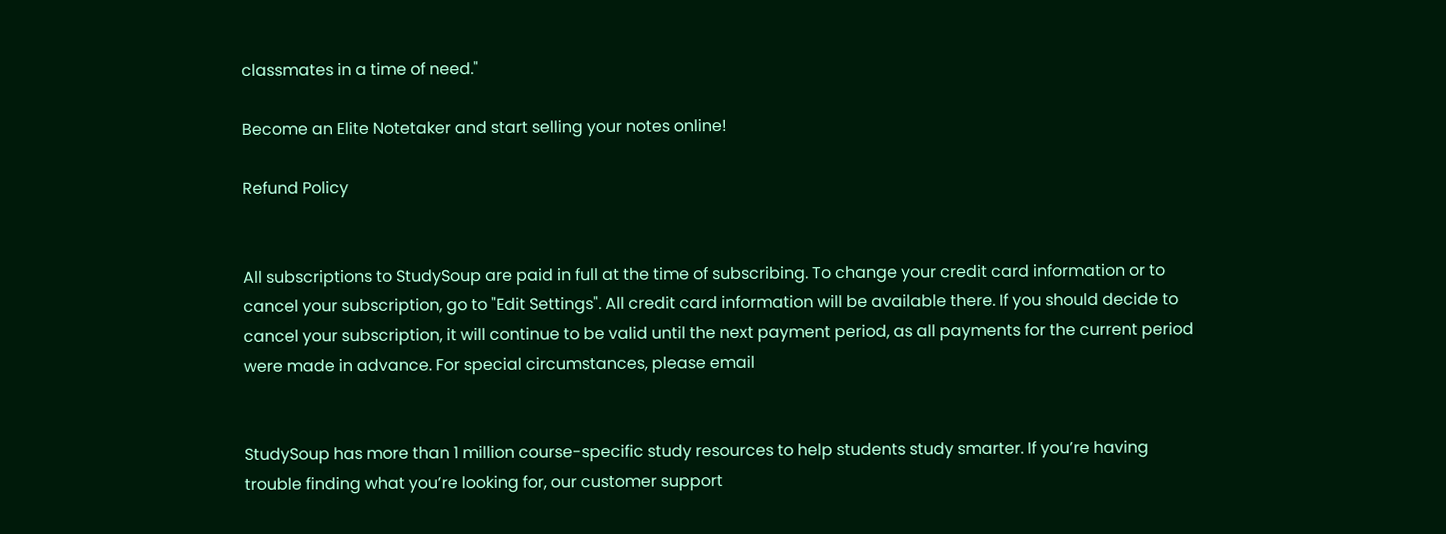classmates in a time of need."

Become an Elite Notetaker and start selling your notes online!

Refund Policy


All subscriptions to StudySoup are paid in full at the time of subscribing. To change your credit card information or to cancel your subscription, go to "Edit Settings". All credit card information will be available there. If you should decide to cancel your subscription, it will continue to be valid until the next payment period, as all payments for the current period were made in advance. For special circumstances, please email


StudySoup has more than 1 million course-specific study resources to help students study smarter. If you’re having trouble finding what you’re looking for, our customer support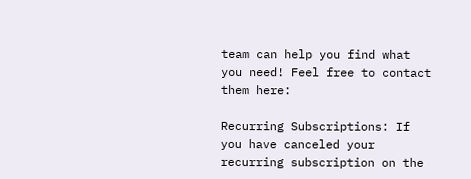team can help you find what you need! Feel free to contact them here:

Recurring Subscriptions: If you have canceled your recurring subscription on the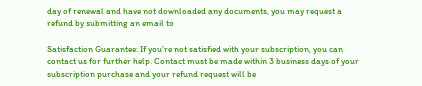day of renewal and have not downloaded any documents, you may request a refund by submitting an email to

Satisfaction Guarantee: If you’re not satisfied with your subscription, you can contact us for further help. Contact must be made within 3 business days of your subscription purchase and your refund request will be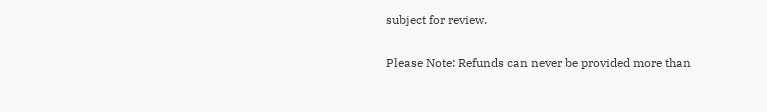subject for review.

Please Note: Refunds can never be provided more than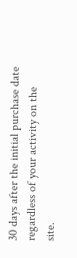30 days after the initial purchase date regardless of your activity on the site.